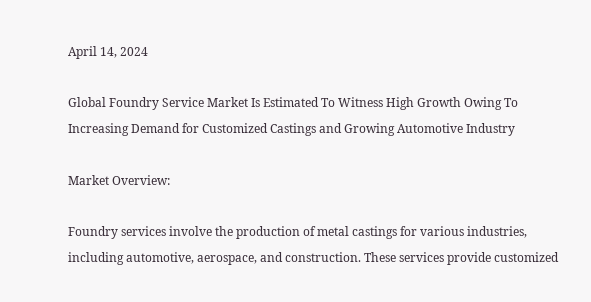April 14, 2024

Global Foundry Service Market Is Estimated To Witness High Growth Owing To Increasing Demand for Customized Castings and Growing Automotive Industry

Market Overview:

Foundry services involve the production of metal castings for various industries, including automotive, aerospace, and construction. These services provide customized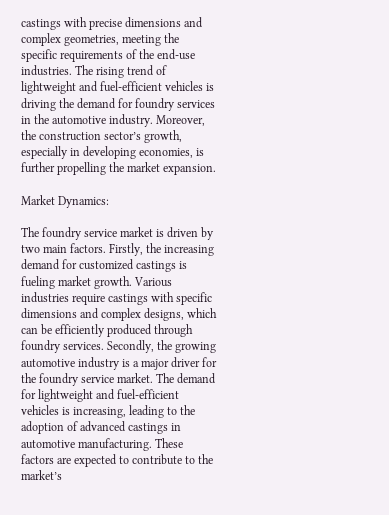castings with precise dimensions and complex geometries, meeting the specific requirements of the end-use industries. The rising trend of lightweight and fuel-efficient vehicles is driving the demand for foundry services in the automotive industry. Moreover, the construction sector’s growth, especially in developing economies, is further propelling the market expansion.

Market Dynamics:

The foundry service market is driven by two main factors. Firstly, the increasing demand for customized castings is fueling market growth. Various industries require castings with specific dimensions and complex designs, which can be efficiently produced through foundry services. Secondly, the growing automotive industry is a major driver for the foundry service market. The demand for lightweight and fuel-efficient vehicles is increasing, leading to the adoption of advanced castings in automotive manufacturing. These factors are expected to contribute to the market’s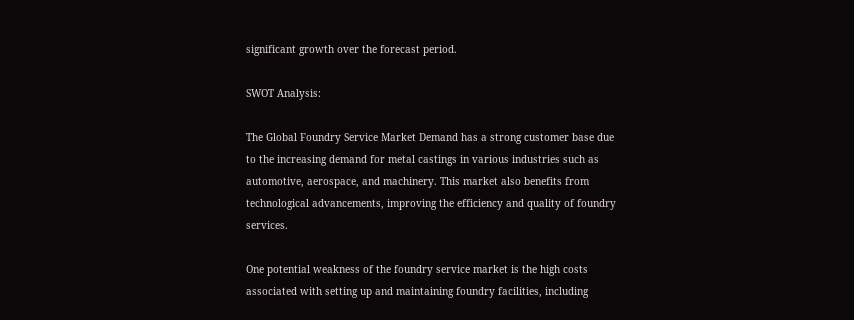significant growth over the forecast period.

SWOT Analysis:

The Global Foundry Service Market Demand has a strong customer base due to the increasing demand for metal castings in various industries such as automotive, aerospace, and machinery. This market also benefits from technological advancements, improving the efficiency and quality of foundry services.

One potential weakness of the foundry service market is the high costs associated with setting up and maintaining foundry facilities, including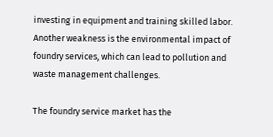investing in equipment and training skilled labor. Another weakness is the environmental impact of foundry services, which can lead to pollution and waste management challenges.

The foundry service market has the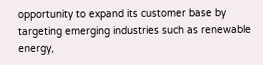opportunity to expand its customer base by targeting emerging industries such as renewable energy,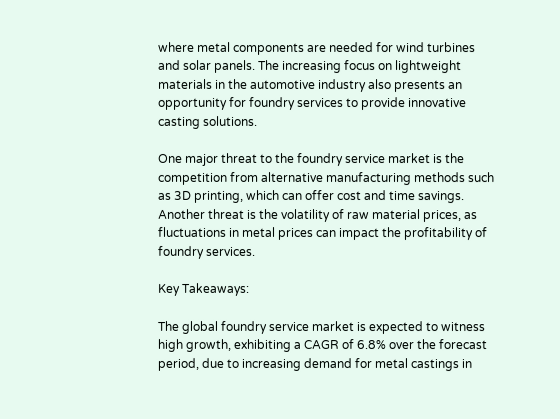where metal components are needed for wind turbines and solar panels. The increasing focus on lightweight materials in the automotive industry also presents an opportunity for foundry services to provide innovative casting solutions.

One major threat to the foundry service market is the competition from alternative manufacturing methods such as 3D printing, which can offer cost and time savings. Another threat is the volatility of raw material prices, as fluctuations in metal prices can impact the profitability of foundry services.

Key Takeaways:

The global foundry service market is expected to witness high growth, exhibiting a CAGR of 6.8% over the forecast period, due to increasing demand for metal castings in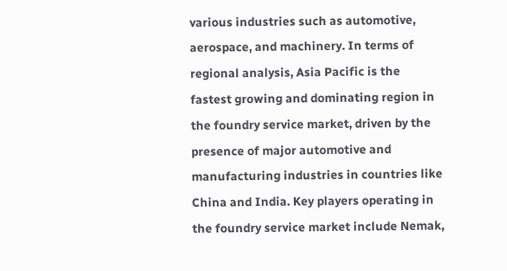various industries such as automotive, aerospace, and machinery. In terms of regional analysis, Asia Pacific is the fastest growing and dominating region in the foundry service market, driven by the presence of major automotive and manufacturing industries in countries like China and India. Key players operating in the foundry service market include Nemak,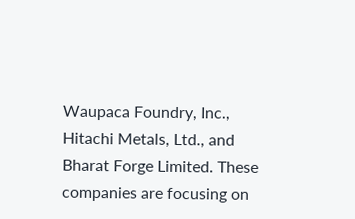Waupaca Foundry, Inc., Hitachi Metals, Ltd., and Bharat Forge Limited. These companies are focusing on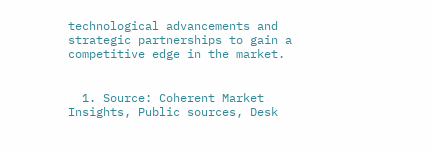technological advancements and strategic partnerships to gain a competitive edge in the market.


  1. Source: Coherent Market Insights, Public sources, Desk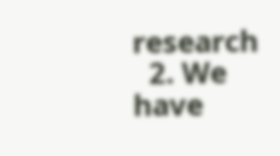research
  2. We have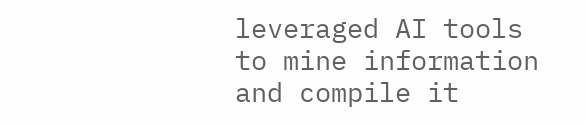leveraged AI tools to mine information and compile it